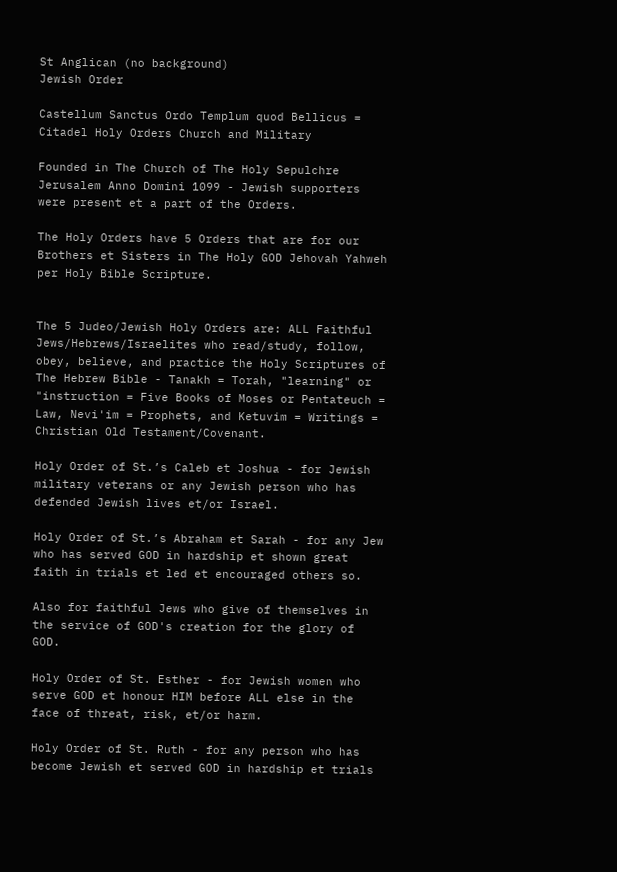St Anglican (no background)
Jewish Order

Castellum Sanctus Ordo Templum quod Bellicus = Citadel Holy Orders Church and Military

Founded in The Church of The Holy Sepulchre Jerusalem Anno Domini 1099 - Jewish supporters were present et a part of the Orders.

The Holy Orders have 5 Orders that are for our Brothers et Sisters in The Holy GOD Jehovah Yahweh per Holy Bible Scripture.


The 5 Judeo/Jewish Holy Orders are: ALL Faithful Jews/Hebrews/Israelites who read/study, follow, obey, believe, and practice the Holy Scriptures of The Hebrew Bible - Tanakh = Torah, "learning" or "instruction = Five Books of Moses or Pentateuch = Law, Nevi'im = Prophets, and Ketuvim = Writings = Christian Old Testament/Covenant.

Holy Order of St.’s Caleb et Joshua - for Jewish military veterans or any Jewish person who has defended Jewish lives et/or Israel.

Holy Order of St.’s Abraham et Sarah - for any Jew who has served GOD in hardship et shown great faith in trials et led et encouraged others so.

Also for faithful Jews who give of themselves in the service of GOD's creation for the glory of GOD.

Holy Order of St. Esther - for Jewish women who serve GOD et honour HIM before ALL else in the face of threat, risk, et/or harm.

Holy Order of St. Ruth - for any person who has become Jewish et served GOD in hardship et trials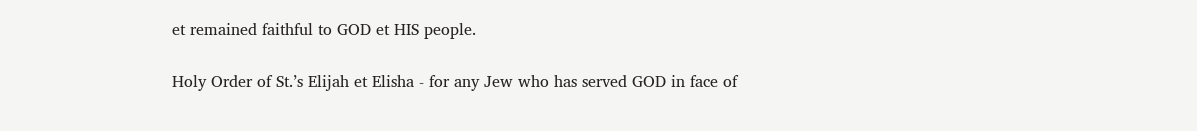et remained faithful to GOD et HIS people.

Holy Order of St.’s Elijah et Elisha - for any Jew who has served GOD in face of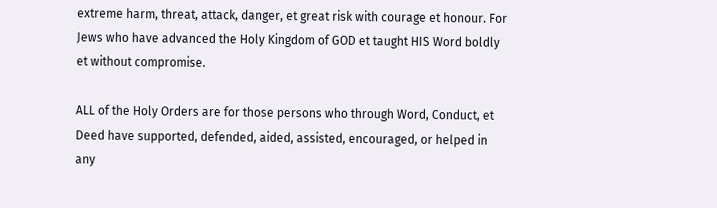extreme harm, threat, attack, danger, et great risk with courage et honour. For Jews who have advanced the Holy Kingdom of GOD et taught HIS Word boldly et without compromise.

ALL of the Holy Orders are for those persons who through Word, Conduct, et Deed have supported, defended, aided, assisted, encouraged, or helped in any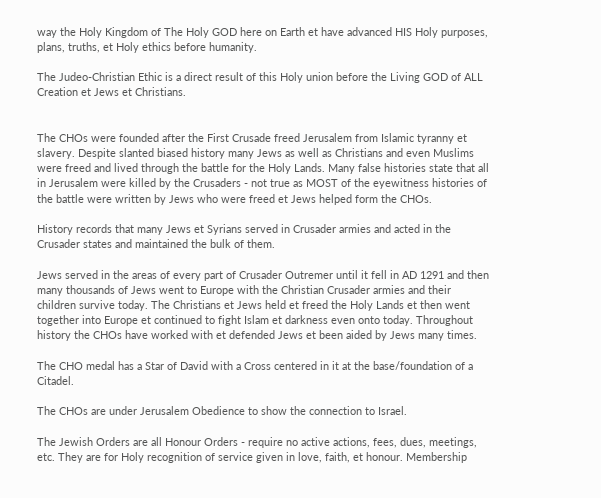way the Holy Kingdom of The Holy GOD here on Earth et have advanced HIS Holy purposes, plans, truths, et Holy ethics before humanity.

The Judeo-Christian Ethic is a direct result of this Holy union before the Living GOD of ALL Creation et Jews et Christians.


The CHOs were founded after the First Crusade freed Jerusalem from Islamic tyranny et slavery. Despite slanted biased history many Jews as well as Christians and even Muslims were freed and lived through the battle for the Holy Lands. Many false histories state that all in Jerusalem were killed by the Crusaders - not true as MOST of the eyewitness histories of the battle were written by Jews who were freed et Jews helped form the CHOs.

History records that many Jews et Syrians served in Crusader armies and acted in the Crusader states and maintained the bulk of them.

Jews served in the areas of every part of Crusader Outremer until it fell in AD 1291 and then many thousands of Jews went to Europe with the Christian Crusader armies and their children survive today. The Christians et Jews held et freed the Holy Lands et then went together into Europe et continued to fight Islam et darkness even onto today. Throughout history the CHOs have worked with et defended Jews et been aided by Jews many times.

The CHO medal has a Star of David with a Cross centered in it at the base/foundation of a Citadel.

The CHOs are under Jerusalem Obedience to show the connection to Israel.

The Jewish Orders are all Honour Orders - require no active actions, fees, dues, meetings, etc. They are for Holy recognition of service given in love, faith, et honour. Membership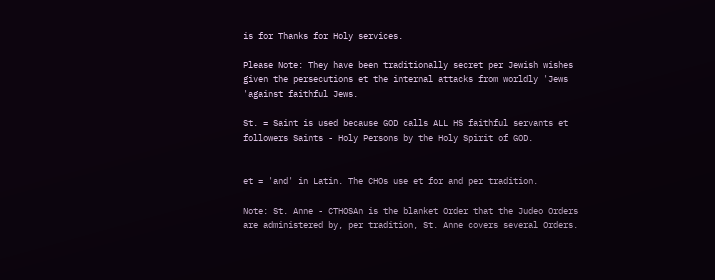is for Thanks for Holy services.

Please Note: They have been traditionally secret per Jewish wishes given the persecutions et the internal attacks from worldly 'Jews 'against faithful Jews.

St. = Saint is used because GOD calls ALL HS faithful servants et followers Saints - Holy Persons by the Holy Spirit of GOD.


et = 'and' in Latin. The CHOs use et for and per tradition.

Note: St. Anne - CTHOSAn is the blanket Order that the Judeo Orders are administered by, per tradition, St. Anne covers several Orders.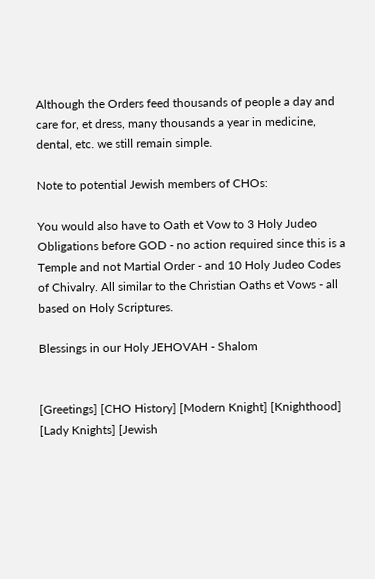Although the Orders feed thousands of people a day and care for, et dress, many thousands a year in medicine, dental, etc. we still remain simple.

Note to potential Jewish members of CHOs:

You would also have to Oath et Vow to 3 Holy Judeo Obligations before GOD - no action required since this is a Temple and not Martial Order - and 10 Holy Judeo Codes of Chivalry. All similar to the Christian Oaths et Vows - all based on Holy Scriptures.

Blessings in our Holy JEHOVAH - Shalom


[Greetings] [CHO History] [Modern Knight] [Knighthood] [Lady Knights] [Jewish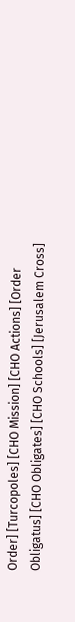Order] [Turcopoles] [CHO Mission] [CHO Actions] [Order Obligatus] [CHO Obligates] [CHO Schools] [Jerusalem Cross]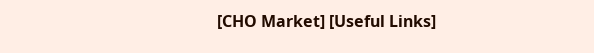[CHO Market] [Useful Links]